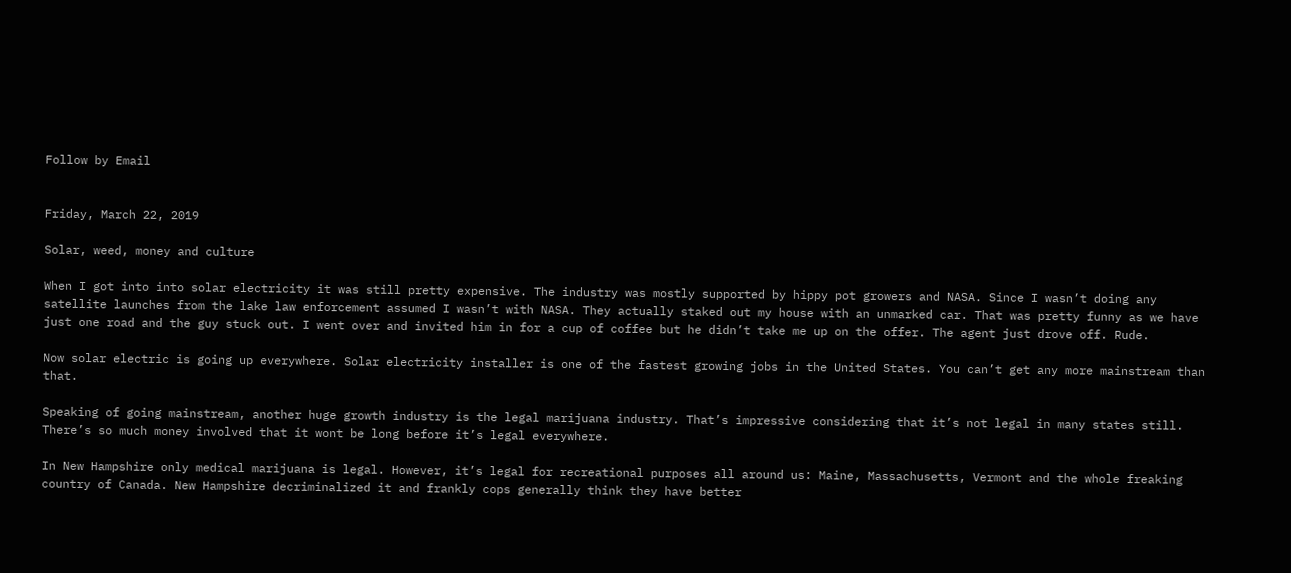Follow by Email


Friday, March 22, 2019

Solar, weed, money and culture

When I got into into solar electricity it was still pretty expensive. The industry was mostly supported by hippy pot growers and NASA. Since I wasn’t doing any satellite launches from the lake law enforcement assumed I wasn’t with NASA. They actually staked out my house with an unmarked car. That was pretty funny as we have just one road and the guy stuck out. I went over and invited him in for a cup of coffee but he didn’t take me up on the offer. The agent just drove off. Rude.

Now solar electric is going up everywhere. Solar electricity installer is one of the fastest growing jobs in the United States. You can’t get any more mainstream than that.

Speaking of going mainstream, another huge growth industry is the legal marijuana industry. That’s impressive considering that it’s not legal in many states still. There’s so much money involved that it wont be long before it’s legal everywhere.

In New Hampshire only medical marijuana is legal. However, it’s legal for recreational purposes all around us: Maine, Massachusetts, Vermont and the whole freaking country of Canada. New Hampshire decriminalized it and frankly cops generally think they have better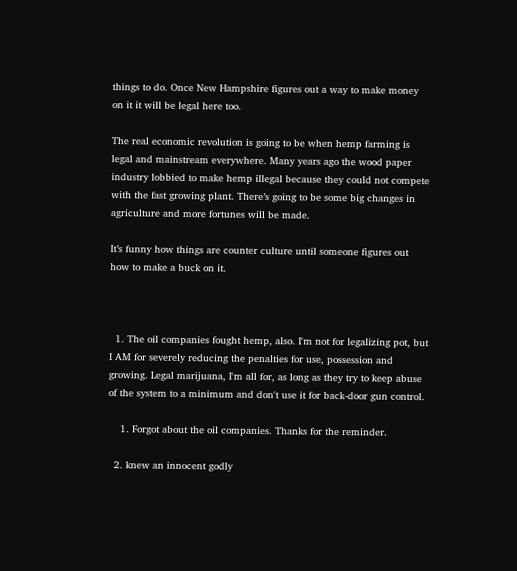things to do. Once New Hampshire figures out a way to make money on it it will be legal here too.

The real economic revolution is going to be when hemp farming is legal and mainstream everywhere. Many years ago the wood paper industry lobbied to make hemp illegal because they could not compete with the fast growing plant. There’s going to be some big changes in agriculture and more fortunes will be made.

It’s funny how things are counter culture until someone figures out how to make a buck on it.



  1. The oil companies fought hemp, also. I'm not for legalizing pot, but I AM for severely reducing the penalties for use, possession and growing. Legal marijuana, I'm all for, as long as they try to keep abuse of the system to a minimum and don't use it for back-door gun control.

    1. Forgot about the oil companies. Thanks for the reminder.

  2. knew an innocent godly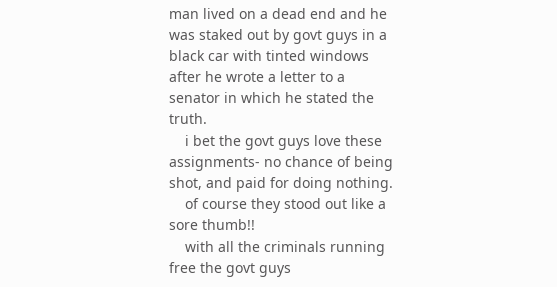man lived on a dead end and he was staked out by govt guys in a black car with tinted windows after he wrote a letter to a senator in which he stated the truth.
    i bet the govt guys love these assignments- no chance of being shot, and paid for doing nothing.
    of course they stood out like a sore thumb!!
    with all the criminals running free the govt guys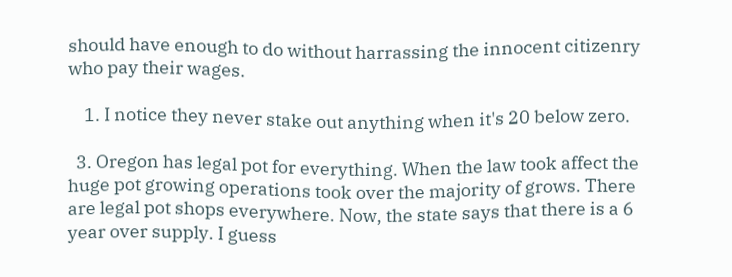should have enough to do without harrassing the innocent citizenry who pay their wages.

    1. I notice they never stake out anything when it's 20 below zero.

  3. Oregon has legal pot for everything. When the law took affect the huge pot growing operations took over the majority of grows. There are legal pot shops everywhere. Now, the state says that there is a 6 year over supply. I guess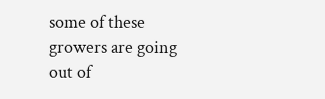some of these growers are going out of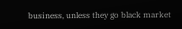business, unless they go black market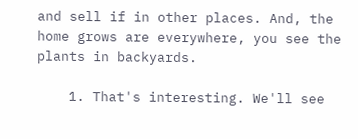and sell if in other places. And, the home grows are everywhere, you see the plants in backyards.

    1. That's interesting. We'll see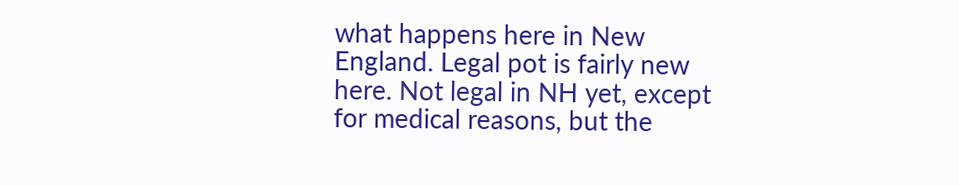what happens here in New England. Legal pot is fairly new here. Not legal in NH yet, except for medical reasons, but the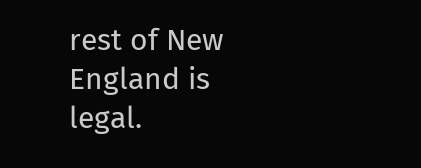rest of New England is legal.